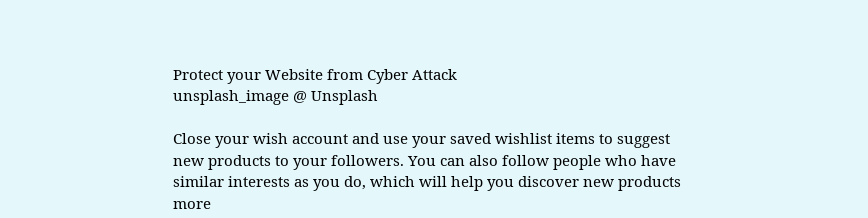Protect your Website from Cyber Attack
unsplash_image @ Unsplash

Close your wish account and use your saved wishlist items to suggest new products to your followers. You can also follow people who have similar interests as you do, which will help you discover new products more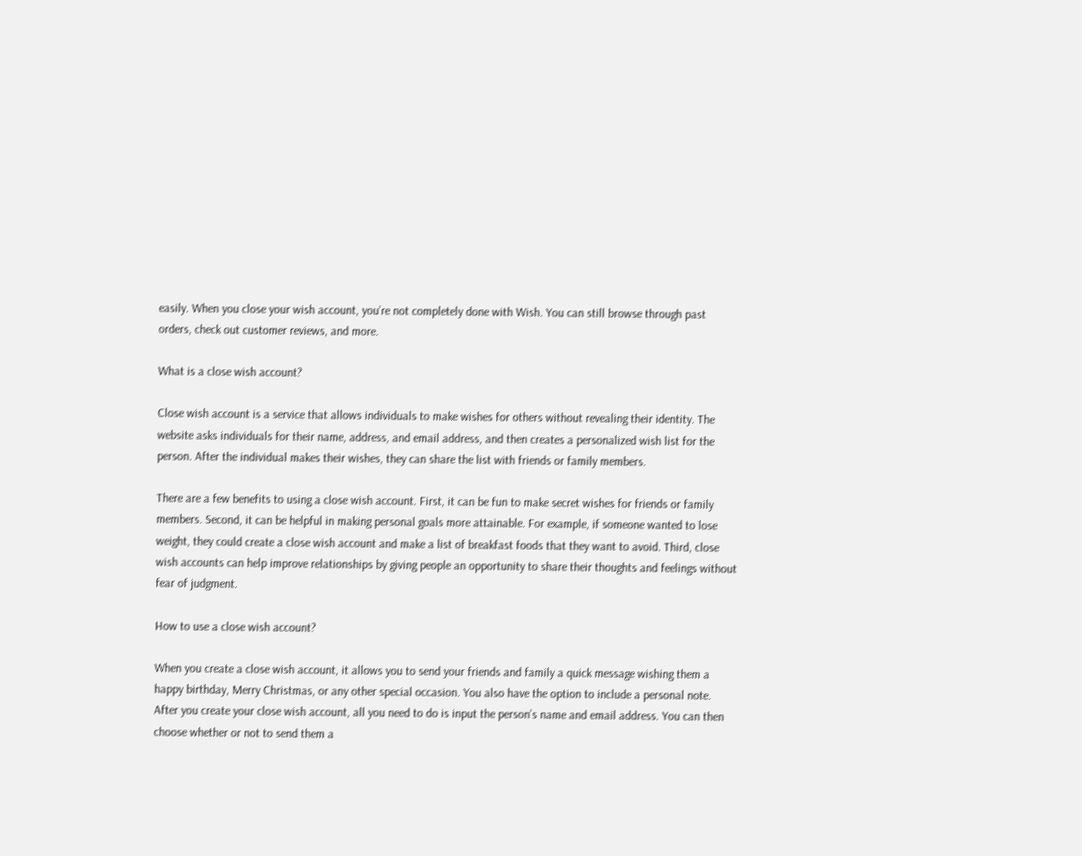easily. When you close your wish account, you’re not completely done with Wish. You can still browse through past orders, check out customer reviews, and more.

What is a close wish account?

Close wish account is a service that allows individuals to make wishes for others without revealing their identity. The website asks individuals for their name, address, and email address, and then creates a personalized wish list for the person. After the individual makes their wishes, they can share the list with friends or family members.

There are a few benefits to using a close wish account. First, it can be fun to make secret wishes for friends or family members. Second, it can be helpful in making personal goals more attainable. For example, if someone wanted to lose weight, they could create a close wish account and make a list of breakfast foods that they want to avoid. Third, close wish accounts can help improve relationships by giving people an opportunity to share their thoughts and feelings without fear of judgment.

How to use a close wish account?

When you create a close wish account, it allows you to send your friends and family a quick message wishing them a happy birthday, Merry Christmas, or any other special occasion. You also have the option to include a personal note. After you create your close wish account, all you need to do is input the person’s name and email address. You can then choose whether or not to send them a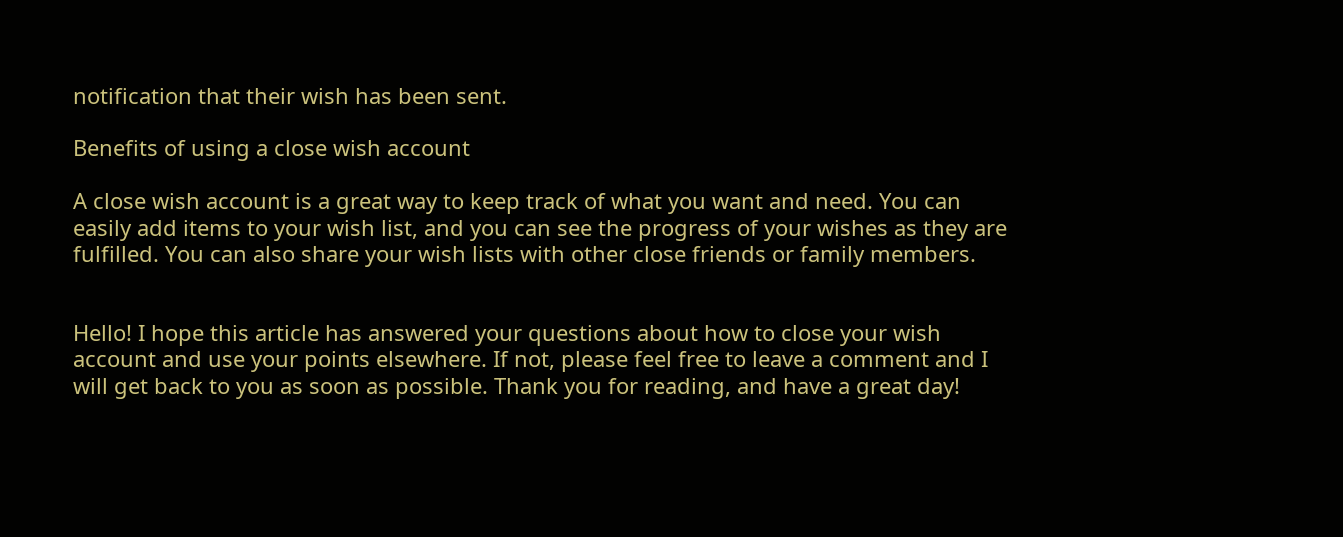notification that their wish has been sent.

Benefits of using a close wish account

A close wish account is a great way to keep track of what you want and need. You can easily add items to your wish list, and you can see the progress of your wishes as they are fulfilled. You can also share your wish lists with other close friends or family members.


Hello! I hope this article has answered your questions about how to close your wish account and use your points elsewhere. If not, please feel free to leave a comment and I will get back to you as soon as possible. Thank you for reading, and have a great day!